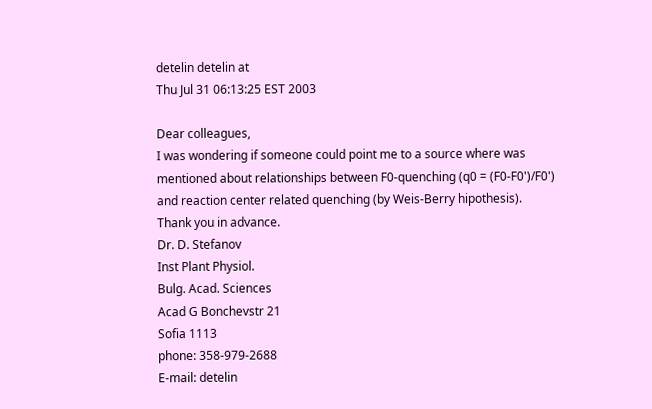detelin detelin at
Thu Jul 31 06:13:25 EST 2003

Dear colleagues,
I was wondering if someone could point me to a source where was
mentioned about relationships between F0-quenching (q0 = (F0-F0')/F0')
and reaction center related quenching (by Weis-Berry hipothesis).
Thank you in advance.
Dr. D. Stefanov
Inst Plant Physiol.
Bulg. Acad. Sciences
Acad G Bonchevstr 21
Sofia 1113
phone: 358-979-2688
E-mail: detelin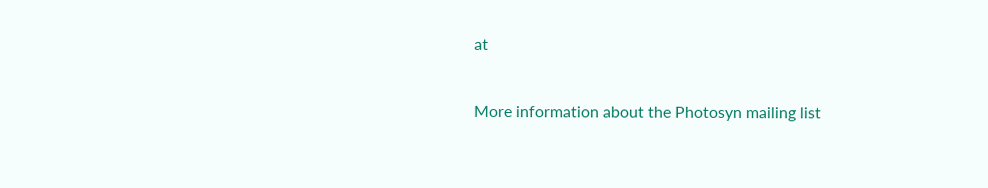at


More information about the Photosyn mailing list